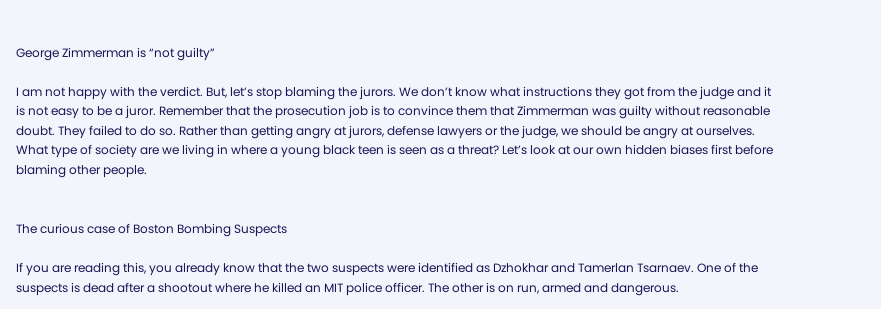George Zimmerman is “not guilty”

I am not happy with the verdict. But, let’s stop blaming the jurors. We don’t know what instructions they got from the judge and it is not easy to be a juror. Remember that the prosecution job is to convince them that Zimmerman was guilty without reasonable doubt. They failed to do so. Rather than getting angry at jurors, defense lawyers or the judge, we should be angry at ourselves. What type of society are we living in where a young black teen is seen as a threat? Let’s look at our own hidden biases first before blaming other people.


The curious case of Boston Bombing Suspects

If you are reading this, you already know that the two suspects were identified as Dzhokhar and Tamerlan Tsarnaev. One of the suspects is dead after a shootout where he killed an MIT police officer. The other is on run, armed and dangerous.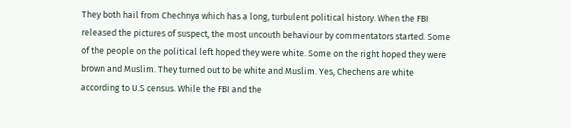They both hail from Chechnya which has a long, turbulent political history. When the FBI released the pictures of suspect, the most uncouth behaviour by commentators started. Some of the people on the political left hoped they were white. Some on the right hoped they were brown and Muslim. They turned out to be white and Muslim. Yes, Chechens are white according to U.S census. While the FBI and the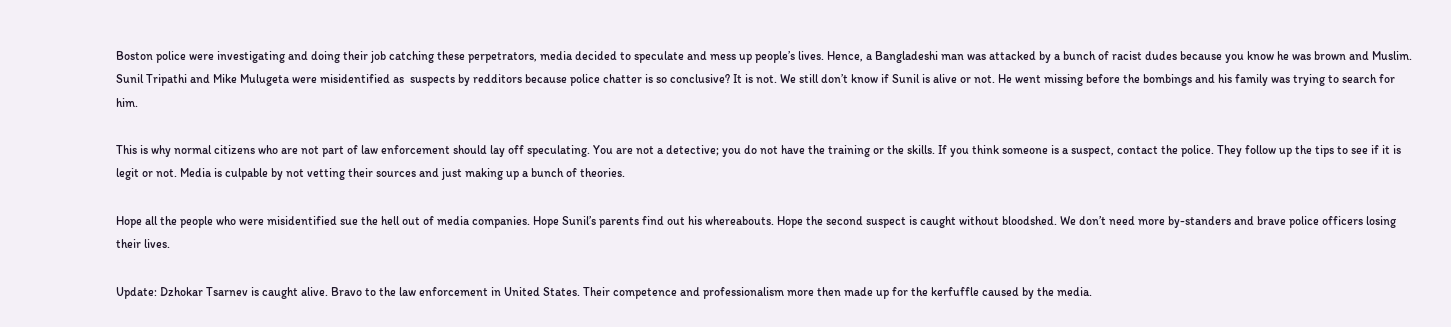Boston police were investigating and doing their job catching these perpetrators, media decided to speculate and mess up people’s lives. Hence, a Bangladeshi man was attacked by a bunch of racist dudes because you know he was brown and Muslim. Sunil Tripathi and Mike Mulugeta were misidentified as  suspects by redditors because police chatter is so conclusive? It is not. We still don’t know if Sunil is alive or not. He went missing before the bombings and his family was trying to search for him.

This is why normal citizens who are not part of law enforcement should lay off speculating. You are not a detective; you do not have the training or the skills. If you think someone is a suspect, contact the police. They follow up the tips to see if it is legit or not. Media is culpable by not vetting their sources and just making up a bunch of theories.

Hope all the people who were misidentified sue the hell out of media companies. Hope Sunil’s parents find out his whereabouts. Hope the second suspect is caught without bloodshed. We don’t need more by-standers and brave police officers losing their lives.

Update: Dzhokar Tsarnev is caught alive. Bravo to the law enforcement in United States. Their competence and professionalism more then made up for the kerfuffle caused by the media.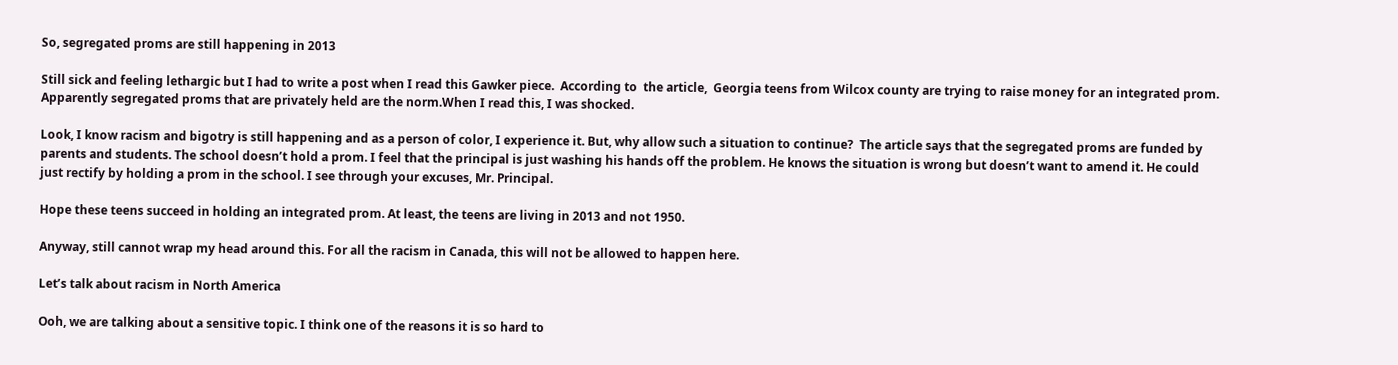So, segregated proms are still happening in 2013

Still sick and feeling lethargic but I had to write a post when I read this Gawker piece.  According to  the article,  Georgia teens from Wilcox county are trying to raise money for an integrated prom. Apparently segregated proms that are privately held are the norm.When I read this, I was shocked.

Look, I know racism and bigotry is still happening and as a person of color, I experience it. But, why allow such a situation to continue?  The article says that the segregated proms are funded by parents and students. The school doesn’t hold a prom. I feel that the principal is just washing his hands off the problem. He knows the situation is wrong but doesn’t want to amend it. He could just rectify by holding a prom in the school. I see through your excuses, Mr. Principal.

Hope these teens succeed in holding an integrated prom. At least, the teens are living in 2013 and not 1950.

Anyway, still cannot wrap my head around this. For all the racism in Canada, this will not be allowed to happen here.

Let’s talk about racism in North America

Ooh, we are talking about a sensitive topic. I think one of the reasons it is so hard to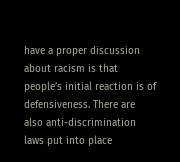have a proper discussion about racism is that people’s initial reaction is of defensiveness. There are also anti-discrimination laws put into place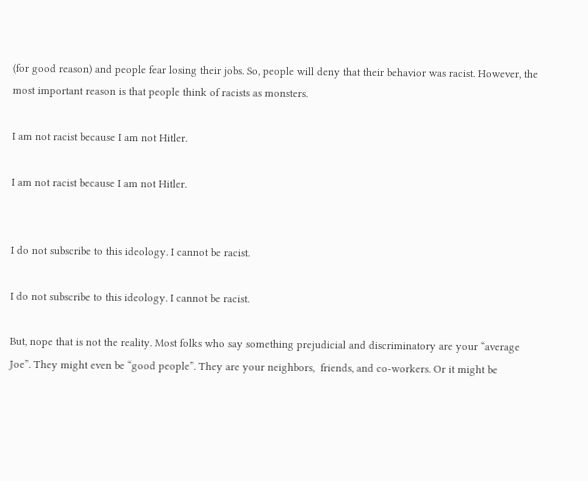(for good reason) and people fear losing their jobs. So, people will deny that their behavior was racist. However, the most important reason is that people think of racists as monsters.

I am not racist because I am not Hitler.

I am not racist because I am not Hitler.


I do not subscribe to this ideology. I cannot be racist.

I do not subscribe to this ideology. I cannot be racist.

But, nope that is not the reality. Most folks who say something prejudicial and discriminatory are your “average Joe”. They might even be “good people”. They are your neighbors,  friends, and co-workers. Or it might be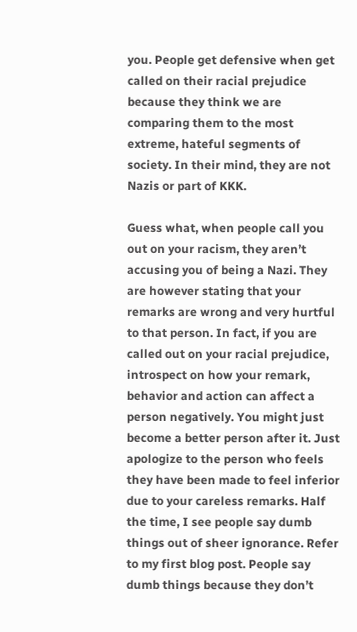you. People get defensive when get called on their racial prejudice because they think we are comparing them to the most extreme, hateful segments of society. In their mind, they are not Nazis or part of KKK.

Guess what, when people call you out on your racism, they aren’t accusing you of being a Nazi. They are however stating that your remarks are wrong and very hurtful to that person. In fact, if you are called out on your racial prejudice, introspect on how your remark, behavior and action can affect a person negatively. You might just become a better person after it. Just apologize to the person who feels they have been made to feel inferior due to your careless remarks. Half the time, I see people say dumb things out of sheer ignorance. Refer to my first blog post. People say dumb things because they don’t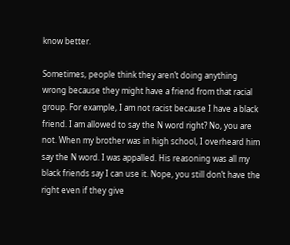know better.

Sometimes, people think they aren’t doing anything wrong because they might have a friend from that racial group. For example, I am not racist because I have a black friend. I am allowed to say the N word right? No, you are not. When my brother was in high school, I overheard him say the N word. I was appalled. His reasoning was all my black friends say I can use it. Nope, you still don’t have the right even if they give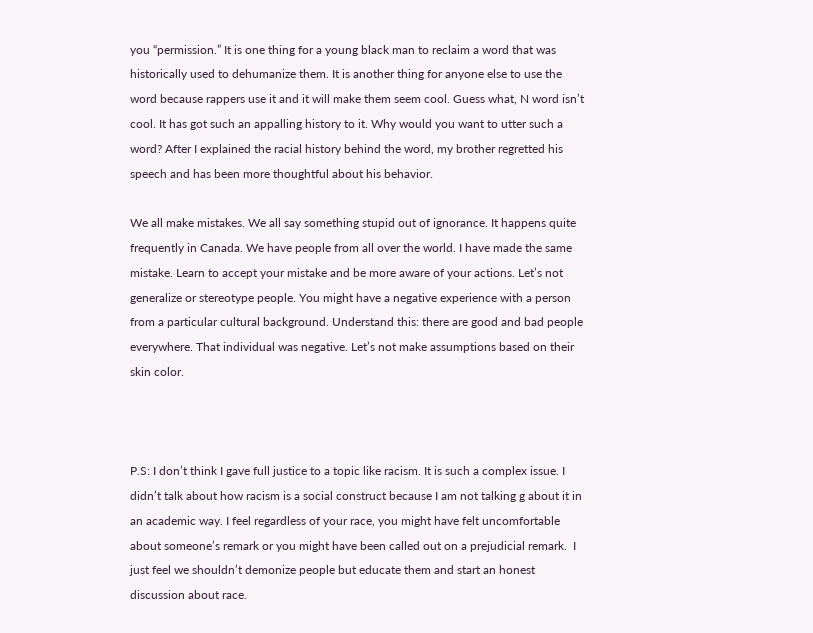you “permission.” It is one thing for a young black man to reclaim a word that was historically used to dehumanize them. It is another thing for anyone else to use the word because rappers use it and it will make them seem cool. Guess what, N word isn’t cool. It has got such an appalling history to it. Why would you want to utter such a word? After I explained the racial history behind the word, my brother regretted his speech and has been more thoughtful about his behavior.

We all make mistakes. We all say something stupid out of ignorance. It happens quite frequently in Canada. We have people from all over the world. I have made the same mistake. Learn to accept your mistake and be more aware of your actions. Let’s not generalize or stereotype people. You might have a negative experience with a person from a particular cultural background. Understand this: there are good and bad people everywhere. That individual was negative. Let’s not make assumptions based on their skin color.



P.S: I don’t think I gave full justice to a topic like racism. It is such a complex issue. I didn’t talk about how racism is a social construct because I am not talking g about it in an academic way. I feel regardless of your race, you might have felt uncomfortable about someone’s remark or you might have been called out on a prejudicial remark.  I just feel we shouldn’t demonize people but educate them and start an honest discussion about race.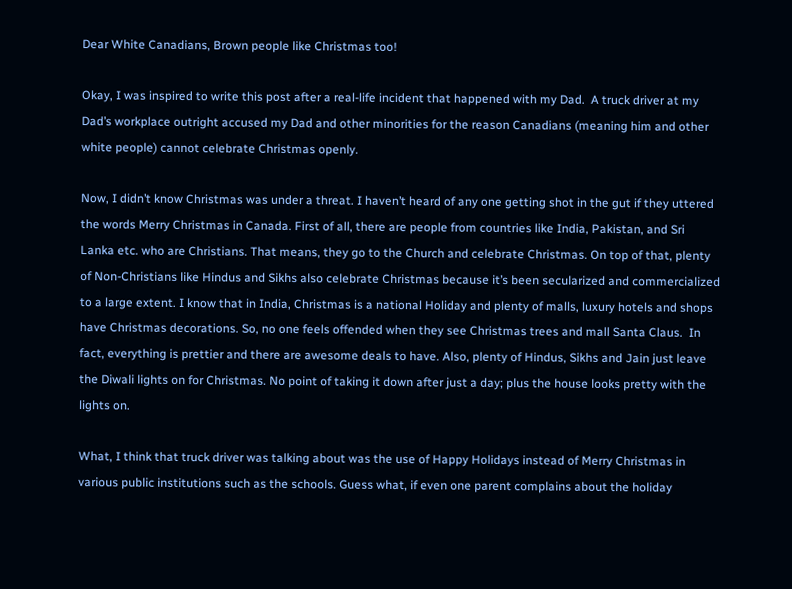Dear White Canadians, Brown people like Christmas too!

Okay, I was inspired to write this post after a real-life incident that happened with my Dad.  A truck driver at my Dad’s workplace outright accused my Dad and other minorities for the reason Canadians (meaning him and other white people) cannot celebrate Christmas openly.

Now, I didn’t know Christmas was under a threat. I haven’t heard of any one getting shot in the gut if they uttered the words Merry Christmas in Canada. First of all, there are people from countries like India, Pakistan, and Sri Lanka etc. who are Christians. That means, they go to the Church and celebrate Christmas. On top of that, plenty of Non-Christians like Hindus and Sikhs also celebrate Christmas because it’s been secularized and commercialized to a large extent. I know that in India, Christmas is a national Holiday and plenty of malls, luxury hotels and shops have Christmas decorations. So, no one feels offended when they see Christmas trees and mall Santa Claus.  In fact, everything is prettier and there are awesome deals to have. Also, plenty of Hindus, Sikhs and Jain just leave the Diwali lights on for Christmas. No point of taking it down after just a day; plus the house looks pretty with the lights on.

What, I think that truck driver was talking about was the use of Happy Holidays instead of Merry Christmas in various public institutions such as the schools. Guess what, if even one parent complains about the holiday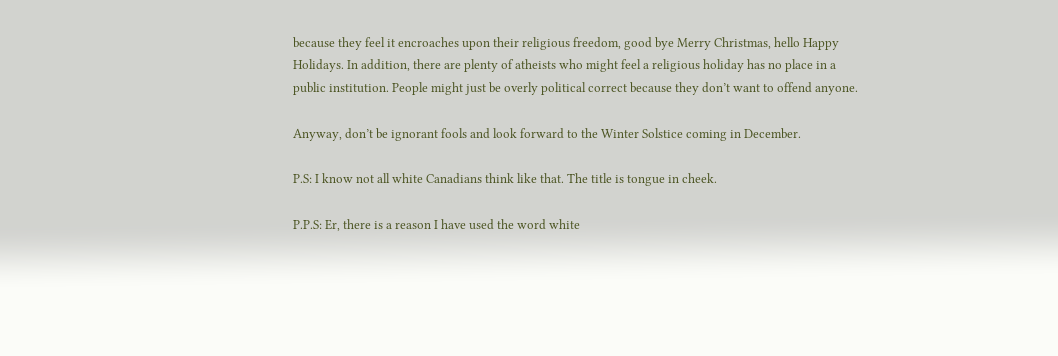because they feel it encroaches upon their religious freedom, good bye Merry Christmas, hello Happy Holidays. In addition, there are plenty of atheists who might feel a religious holiday has no place in a public institution. People might just be overly political correct because they don’t want to offend anyone.

Anyway, don’t be ignorant fools and look forward to the Winter Solstice coming in December.

P.S: I know not all white Canadians think like that. The title is tongue in cheek.

P.P.S: Er, there is a reason I have used the word white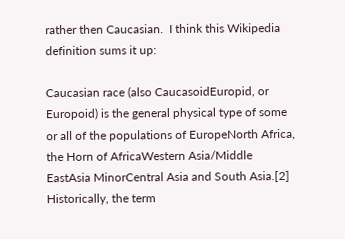rather then Caucasian.  I think this Wikipedia definition sums it up:

Caucasian race (also CaucasoidEuropid, or Europoid) is the general physical type of some or all of the populations of EuropeNorth Africa, the Horn of AfricaWestern Asia/Middle EastAsia MinorCentral Asia and South Asia.[2] Historically, the term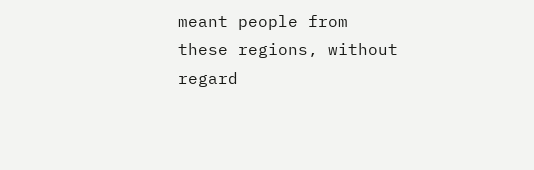meant people from these regions, without regard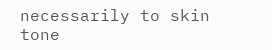necessarily to skin tone